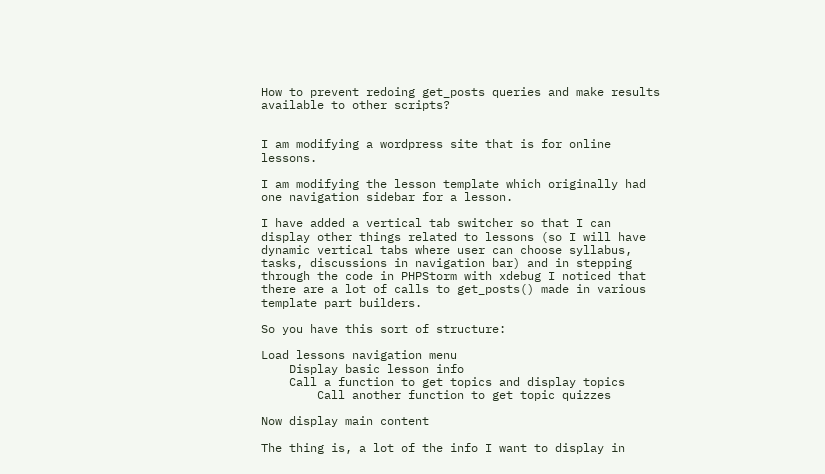How to prevent redoing get_posts queries and make results available to other scripts?


I am modifying a wordpress site that is for online lessons.

I am modifying the lesson template which originally had one navigation sidebar for a lesson.

I have added a vertical tab switcher so that I can display other things related to lessons (so I will have dynamic vertical tabs where user can choose syllabus, tasks, discussions in navigation bar) and in stepping through the code in PHPStorm with xdebug I noticed that there are a lot of calls to get_posts() made in various template part builders.

So you have this sort of structure:

Load lessons navigation menu
    Display basic lesson info
    Call a function to get topics and display topics
        Call another function to get topic quizzes

Now display main content

The thing is, a lot of the info I want to display in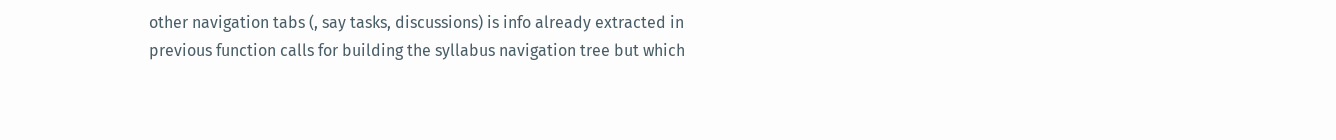other navigation tabs (, say tasks, discussions) is info already extracted in previous function calls for building the syllabus navigation tree but which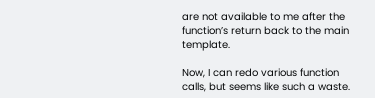are not available to me after the function’s return back to the main template.

Now, I can redo various function calls, but seems like such a waste.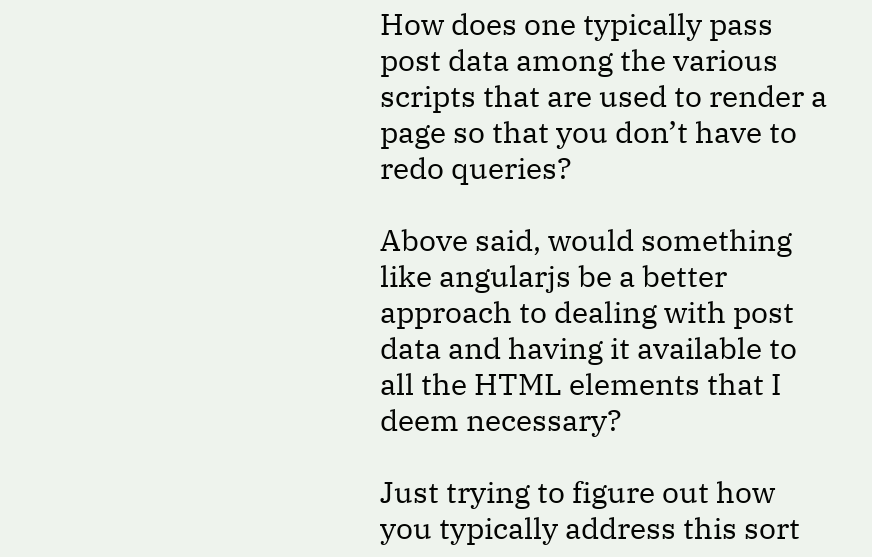How does one typically pass post data among the various scripts that are used to render a page so that you don’t have to redo queries?

Above said, would something like angularjs be a better approach to dealing with post data and having it available to all the HTML elements that I deem necessary?

Just trying to figure out how you typically address this sort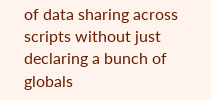of data sharing across scripts without just declaring a bunch of globals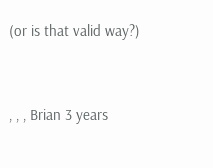(or is that valid way?)



, , , Brian 3 years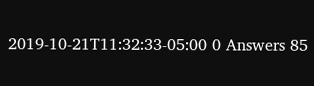2019-10-21T11:32:33-05:00 0 Answers 85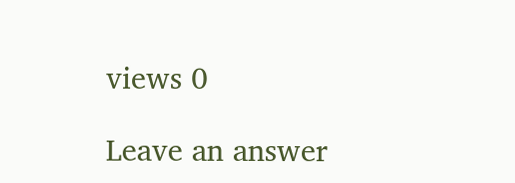views 0

Leave an answer